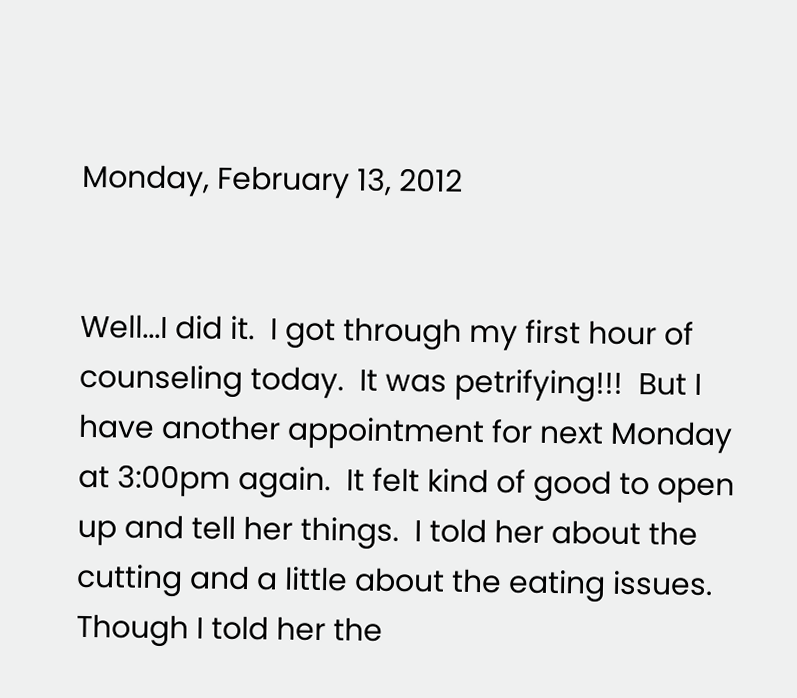Monday, February 13, 2012


Well...I did it.  I got through my first hour of counseling today.  It was petrifying!!!  But I have another appointment for next Monday at 3:00pm again.  It felt kind of good to open up and tell her things.  I told her about the cutting and a little about the eating issues.  Though I told her the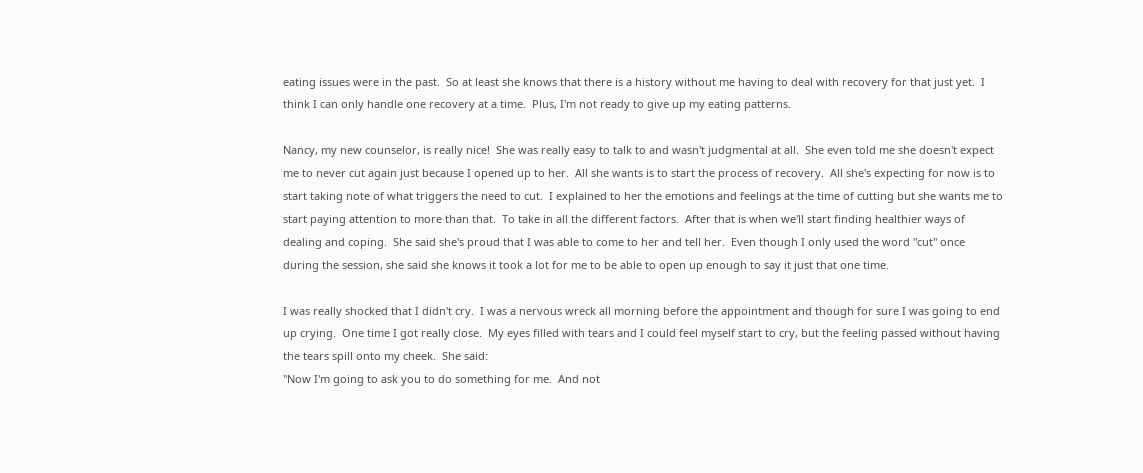eating issues were in the past.  So at least she knows that there is a history without me having to deal with recovery for that just yet.  I think I can only handle one recovery at a time.  Plus, I'm not ready to give up my eating patterns.

Nancy, my new counselor, is really nice!  She was really easy to talk to and wasn't judgmental at all.  She even told me she doesn't expect me to never cut again just because I opened up to her.  All she wants is to start the process of recovery.  All she's expecting for now is to start taking note of what triggers the need to cut.  I explained to her the emotions and feelings at the time of cutting but she wants me to start paying attention to more than that.  To take in all the different factors.  After that is when we'll start finding healthier ways of dealing and coping.  She said she's proud that I was able to come to her and tell her.  Even though I only used the word "cut" once during the session, she said she knows it took a lot for me to be able to open up enough to say it just that one time.

I was really shocked that I didn't cry.  I was a nervous wreck all morning before the appointment and though for sure I was going to end up crying.  One time I got really close.  My eyes filled with tears and I could feel myself start to cry, but the feeling passed without having the tears spill onto my cheek.  She said:
"Now I'm going to ask you to do something for me.  And not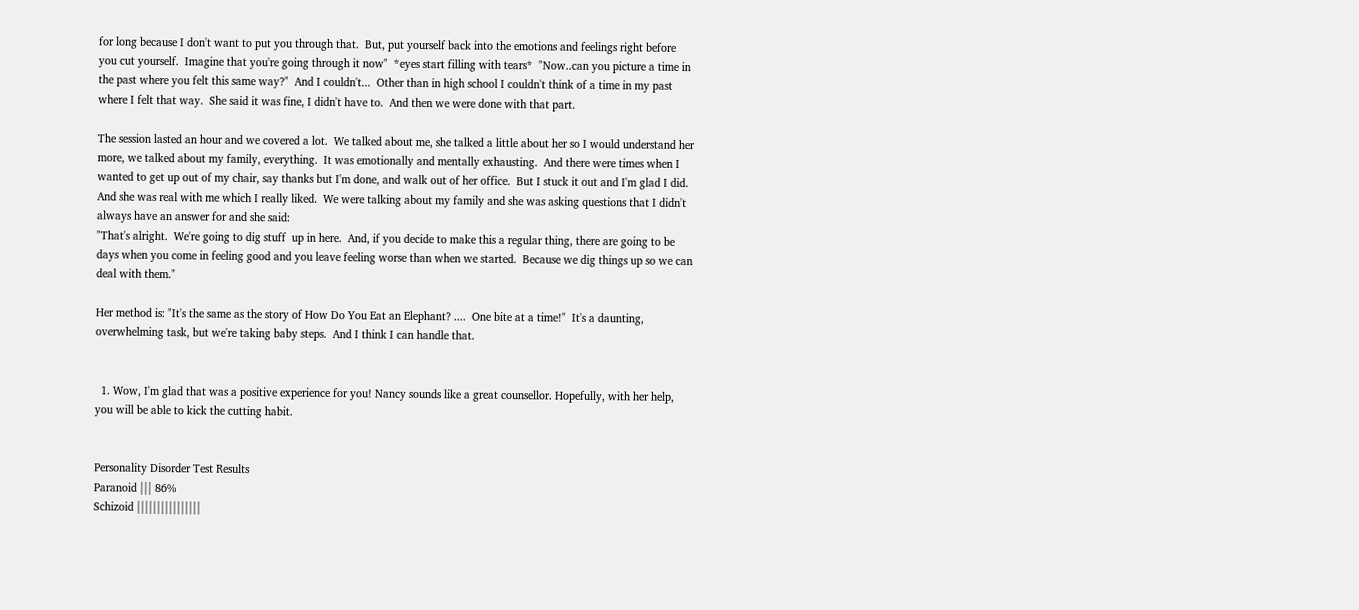for long because I don't want to put you through that.  But, put yourself back into the emotions and feelings right before you cut yourself.  Imagine that you're going through it now"  *eyes start filling with tears*  "Now..can you picture a time in the past where you felt this same way?"  And I couldn't...  Other than in high school I couldn't think of a time in my past where I felt that way.  She said it was fine, I didn't have to.  And then we were done with that part.

The session lasted an hour and we covered a lot.  We talked about me, she talked a little about her so I would understand her more, we talked about my family, everything.  It was emotionally and mentally exhausting.  And there were times when I wanted to get up out of my chair, say thanks but I'm done, and walk out of her office.  But I stuck it out and I'm glad I did.  And she was real with me which I really liked.  We were talking about my family and she was asking questions that I didn't always have an answer for and she said:
"That's alright.  We're going to dig stuff  up in here.  And, if you decide to make this a regular thing, there are going to be days when you come in feeling good and you leave feeling worse than when we started.  Because we dig things up so we can deal with them."

Her method is: "It's the same as the story of How Do You Eat an Elephant? ....  One bite at a time!"  It's a daunting, overwhelming task, but we're taking baby steps.  And I think I can handle that.


  1. Wow, I'm glad that was a positive experience for you! Nancy sounds like a great counsellor. Hopefully, with her help, you will be able to kick the cutting habit.


Personality Disorder Test Results
Paranoid ||| 86%
Schizoid ||||||||||||||||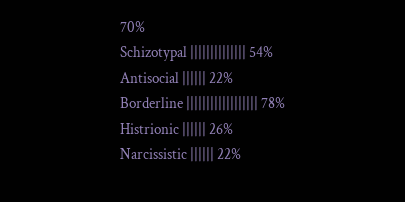70%
Schizotypal |||||||||||||| 54%
Antisocial |||||| 22%
Borderline |||||||||||||||||| 78%
Histrionic |||||| 26%
Narcissistic |||||| 22%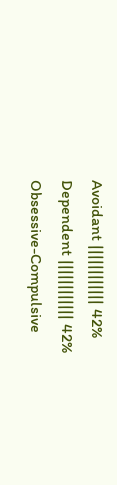Avoidant |||||||||||| 42%
Dependent |||||||||||| 42%
Obsessive-Compulsive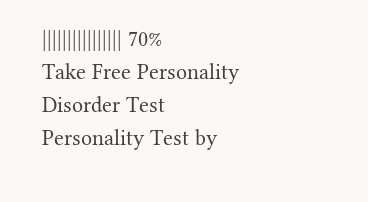|||||||||||||||| 70%
Take Free Personality Disorder Test
Personality Test by